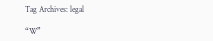Tag Archives: legal

“W”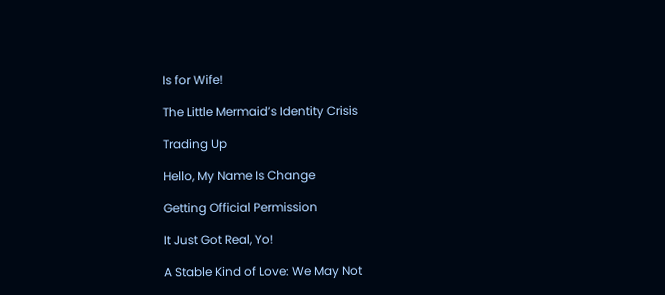Is for Wife!

The Little Mermaid’s Identity Crisis

Trading Up

Hello, My Name Is Change

Getting Official Permission

It Just Got Real, Yo!

A Stable Kind of Love: We May Not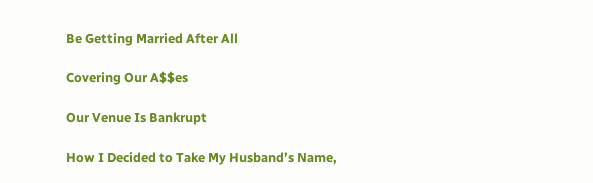Be Getting Married After All

Covering Our A$$es

Our Venue Is Bankrupt

How I Decided to Take My Husband’s Name,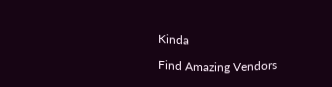Kinda

Find Amazing Vendors